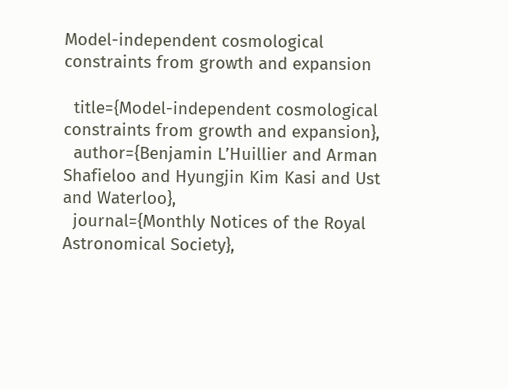Model-independent cosmological constraints from growth and expansion

  title={Model-independent cosmological constraints from growth and expansion},
  author={Benjamin L’Huillier and Arman Shafieloo and Hyungjin Kim Kasi and Ust and Waterloo},
  journal={Monthly Notices of the Royal Astronomical Society},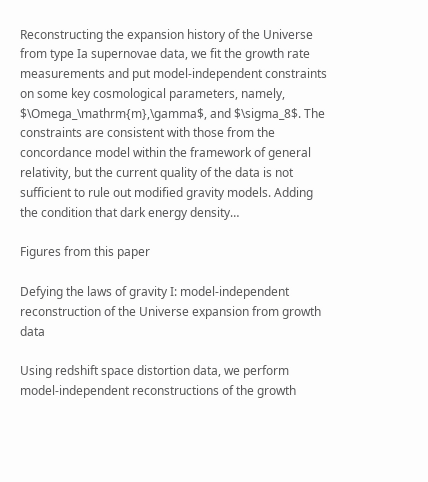Reconstructing the expansion history of the Universe from type Ia supernovae data, we fit the growth rate measurements and put model-independent constraints on some key cosmological parameters, namely, $\Omega_\mathrm{m},\gamma$, and $\sigma_8$. The constraints are consistent with those from the concordance model within the framework of general relativity, but the current quality of the data is not sufficient to rule out modified gravity models. Adding the condition that dark energy density…

Figures from this paper

Defying the laws of gravity I: model-independent reconstruction of the Universe expansion from growth data

Using redshift space distortion data, we perform model-independent reconstructions of the growth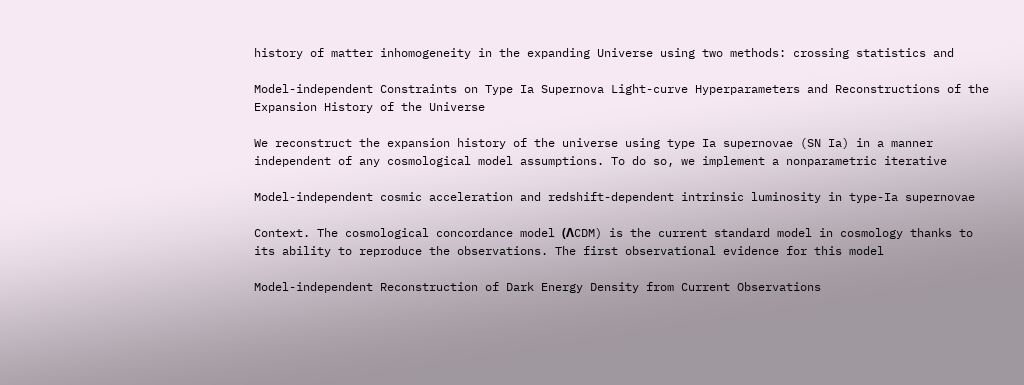history of matter inhomogeneity in the expanding Universe using two methods: crossing statistics and

Model-independent Constraints on Type Ia Supernova Light-curve Hyperparameters and Reconstructions of the Expansion History of the Universe

We reconstruct the expansion history of the universe using type Ia supernovae (SN Ia) in a manner independent of any cosmological model assumptions. To do so, we implement a nonparametric iterative

Model-independent cosmic acceleration and redshift-dependent intrinsic luminosity in type-Ia supernovae

Context. The cosmological concordance model (ΛCDM) is the current standard model in cosmology thanks to its ability to reproduce the observations. The first observational evidence for this model

Model-independent Reconstruction of Dark Energy Density from Current Observations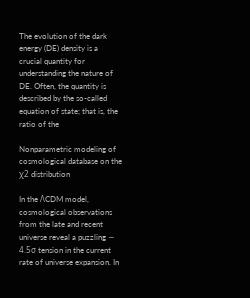The evolution of the dark energy (DE) density is a crucial quantity for understanding the nature of DE. Often, the quantity is described by the so-called equation of state; that is, the ratio of the

Nonparametric modeling of cosmological database on the χ2 distribution

In the ΛCDM model, cosmological observations from the late and recent universe reveal a puzzling ∼ 4.5σ tension in the current rate of universe expansion. In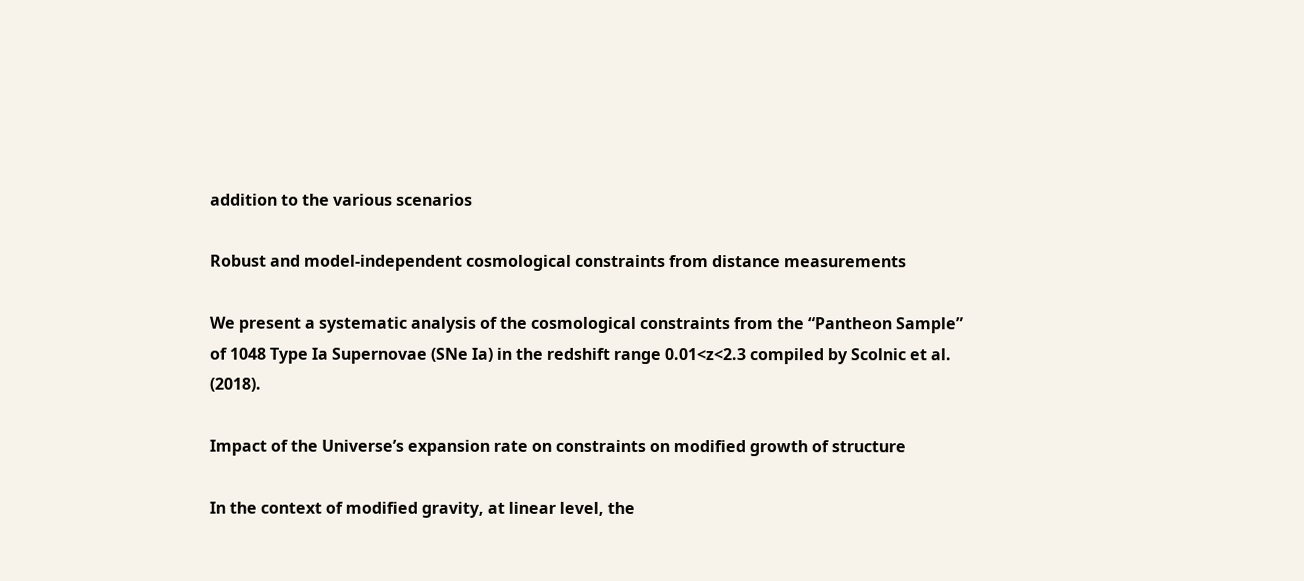addition to the various scenarios

Robust and model-independent cosmological constraints from distance measurements

We present a systematic analysis of the cosmological constraints from the “Pantheon Sample” of 1048 Type Ia Supernovae (SNe Ia) in the redshift range 0.01<z<2.3 compiled by Scolnic et al. (2018).

Impact of the Universe’s expansion rate on constraints on modified growth of structure

In the context of modified gravity, at linear level, the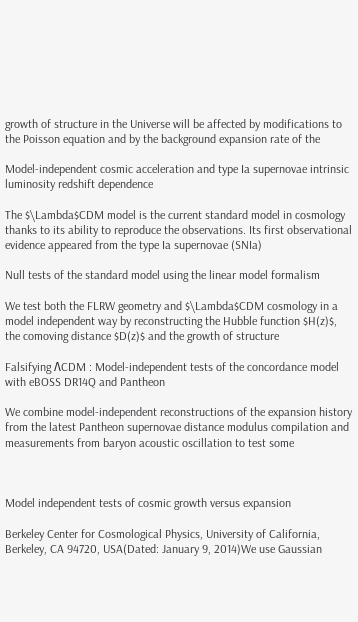growth of structure in the Universe will be affected by modifications to the Poisson equation and by the background expansion rate of the

Model-independent cosmic acceleration and type Ia supernovae intrinsic luminosity redshift dependence

The $\Lambda$CDM model is the current standard model in cosmology thanks to its ability to reproduce the observations. Its first observational evidence appeared from the type Ia supernovae (SNIa)

Null tests of the standard model using the linear model formalism

We test both the FLRW geometry and $\Lambda$CDM cosmology in a model independent way by reconstructing the Hubble function $H(z)$, the comoving distance $D(z)$ and the growth of structure

Falsifying ΛCDM : Model-independent tests of the concordance model with eBOSS DR14Q and Pantheon

We combine model-independent reconstructions of the expansion history from the latest Pantheon supernovae distance modulus compilation and measurements from baryon acoustic oscillation to test some



Model independent tests of cosmic growth versus expansion

Berkeley Center for Cosmological Physics, University of California, Berkeley, CA 94720, USA(Dated: January 9, 2014)We use Gaussian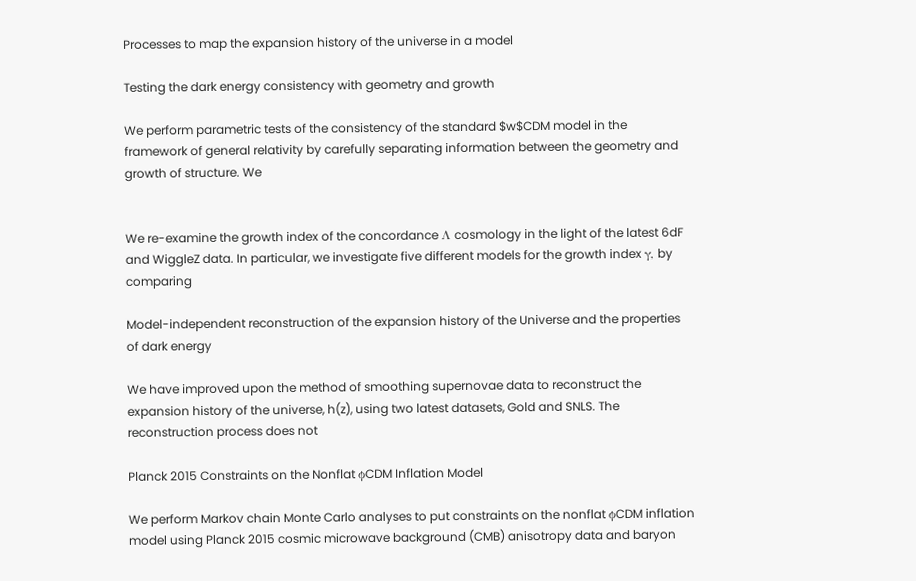Processes to map the expansion history of the universe in a model

Testing the dark energy consistency with geometry and growth

We perform parametric tests of the consistency of the standard $w$CDM model in the framework of general relativity by carefully separating information between the geometry and growth of structure. We


We re-examine the growth index of the concordance Λ cosmology in the light of the latest 6dF and WiggleZ data. In particular, we investigate five different models for the growth index γ, by comparing

Model-independent reconstruction of the expansion history of the Universe and the properties of dark energy

We have improved upon the method of smoothing supernovae data to reconstruct the expansion history of the universe, h(z), using two latest datasets, Gold and SNLS. The reconstruction process does not

Planck 2015 Constraints on the Nonflat ϕCDM Inflation Model

We perform Markov chain Monte Carlo analyses to put constraints on the nonflat ϕCDM inflation model using Planck 2015 cosmic microwave background (CMB) anisotropy data and baryon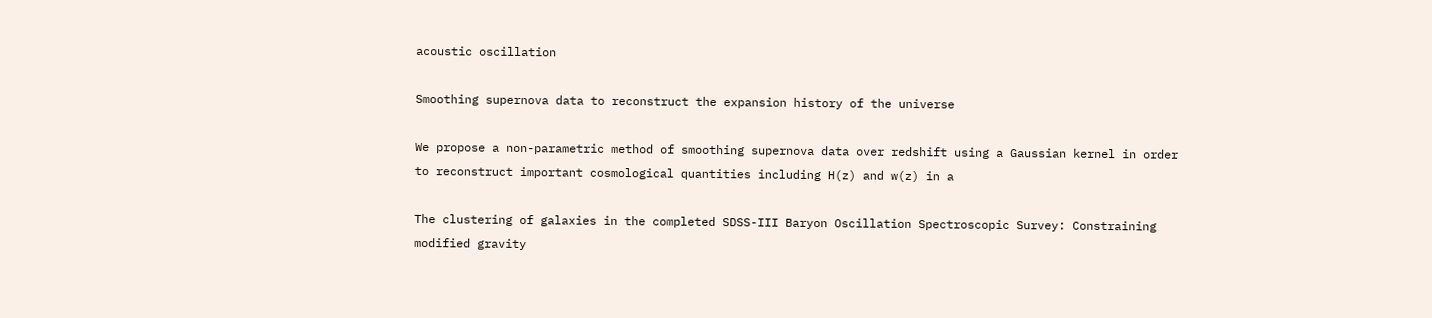acoustic oscillation

Smoothing supernova data to reconstruct the expansion history of the universe

We propose a non-parametric method of smoothing supernova data over redshift using a Gaussian kernel in order to reconstruct important cosmological quantities including H(z) and w(z) in a

The clustering of galaxies in the completed SDSS-III Baryon Oscillation Spectroscopic Survey: Constraining modified gravity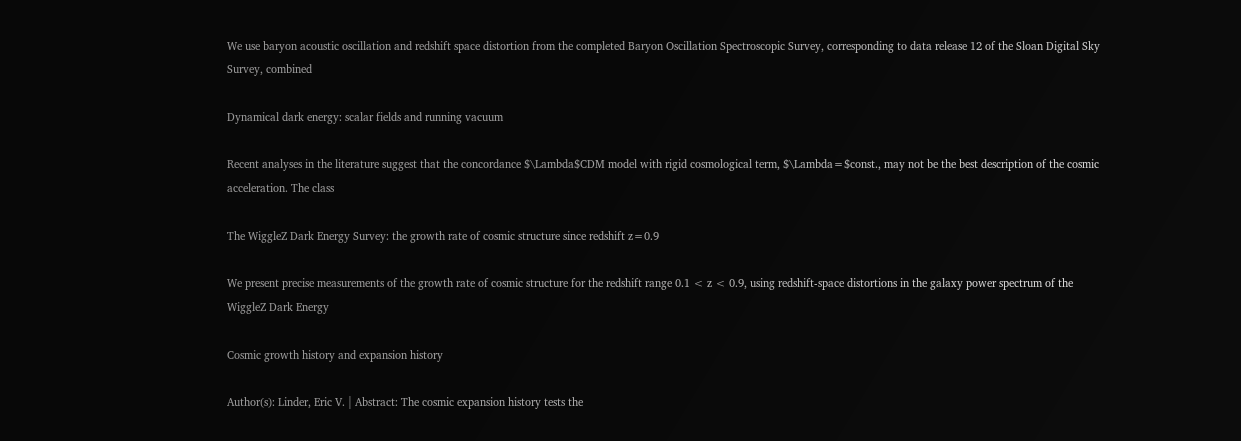We use baryon acoustic oscillation and redshift space distortion from the completed Baryon Oscillation Spectroscopic Survey, corresponding to data release 12 of the Sloan Digital Sky Survey, combined

Dynamical dark energy: scalar fields and running vacuum

Recent analyses in the literature suggest that the concordance $\Lambda$CDM model with rigid cosmological term, $\Lambda=$const., may not be the best description of the cosmic acceleration. The class

The WiggleZ Dark Energy Survey: the growth rate of cosmic structure since redshift z=0.9

We present precise measurements of the growth rate of cosmic structure for the redshift range 0.1 < z < 0.9, using redshift-space distortions in the galaxy power spectrum of the WiggleZ Dark Energy

Cosmic growth history and expansion history

Author(s): Linder, Eric V. | Abstract: The cosmic expansion history tests the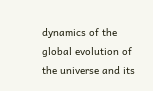dynamics of the global evolution of the universe and its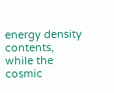energy density contents, while the cosmic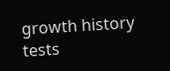growth history tests